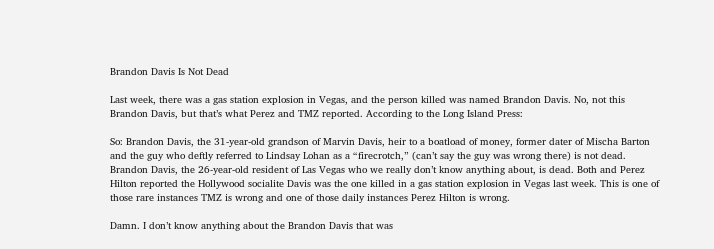Brandon Davis Is Not Dead

Last week, there was a gas station explosion in Vegas, and the person killed was named Brandon Davis. No, not this Brandon Davis, but that’s what Perez and TMZ reported. According to the Long Island Press:

So: Brandon Davis, the 31-year-old grandson of Marvin Davis, heir to a boatload of money, former dater of Mischa Barton and the guy who deftly referred to Lindsay Lohan as a “firecrotch,” (can’t say the guy was wrong there) is not dead. Brandon Davis, the 26-year-old resident of Las Vegas who we really don’t know anything about, is dead. Both and Perez Hilton reported the Hollywood socialite Davis was the one killed in a gas station explosion in Vegas last week. This is one of those rare instances TMZ is wrong and one of those daily instances Perez Hilton is wrong.

Damn. I don’t know anything about the Brandon Davis that was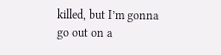killed, but I’m gonna go out on a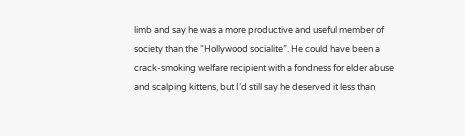limb and say he was a more productive and useful member of society than the “Hollywood socialite”. He could have been a crack-smoking welfare recipient with a fondness for elder abuse and scalping kittens, but I’d still say he deserved it less than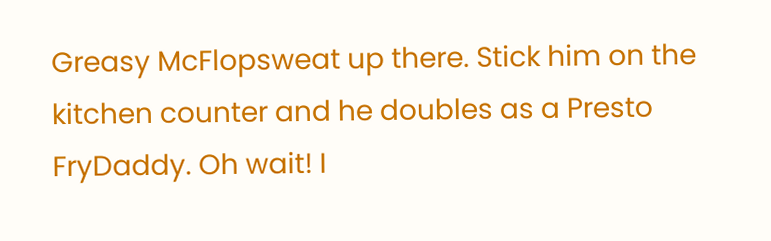Greasy McFlopsweat up there. Stick him on the kitchen counter and he doubles as a Presto FryDaddy. Oh wait! I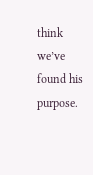think we’ve found his purpose.